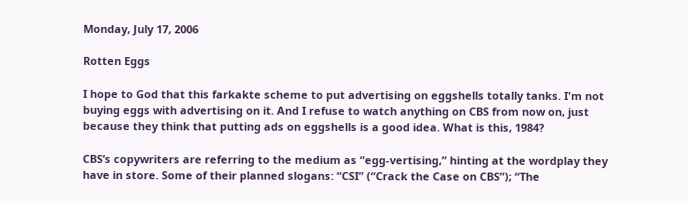Monday, July 17, 2006

Rotten Eggs

I hope to God that this farkakte scheme to put advertising on eggshells totally tanks. I'm not buying eggs with advertising on it. And I refuse to watch anything on CBS from now on, just because they think that putting ads on eggshells is a good idea. What is this, 1984?

CBS’s copywriters are referring to the medium as “egg-vertising,” hinting at the wordplay they have in store. Some of their planned slogans: “CSI” (“Crack the Case on CBS”); “The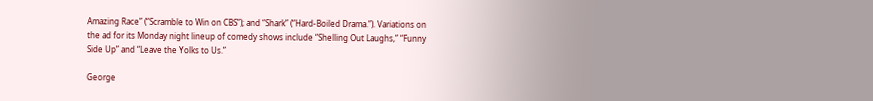Amazing Race” (“Scramble to Win on CBS”); and “Shark” (“Hard-Boiled Drama.”). Variations on the ad for its Monday night lineup of comedy shows include “Shelling Out Laughs,” “Funny Side Up” and “Leave the Yolks to Us.”

George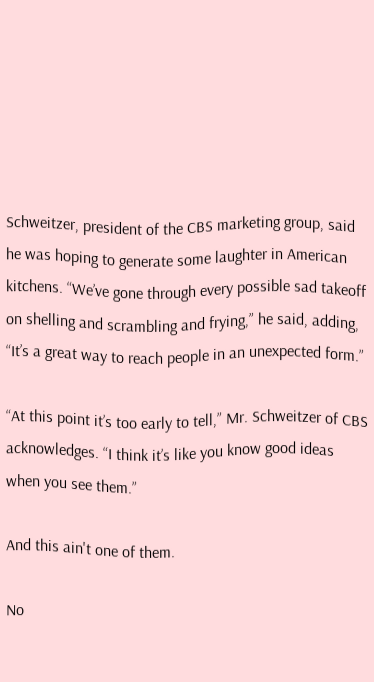Schweitzer, president of the CBS marketing group, said he was hoping to generate some laughter in American kitchens. “We’ve gone through every possible sad takeoff on shelling and scrambling and frying,” he said, adding, “It’s a great way to reach people in an unexpected form.”

“At this point it’s too early to tell,” Mr. Schweitzer of CBS acknowledges. “I think it’s like you know good ideas when you see them.”

And this ain't one of them.

No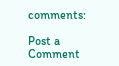comments:

Post a Comment